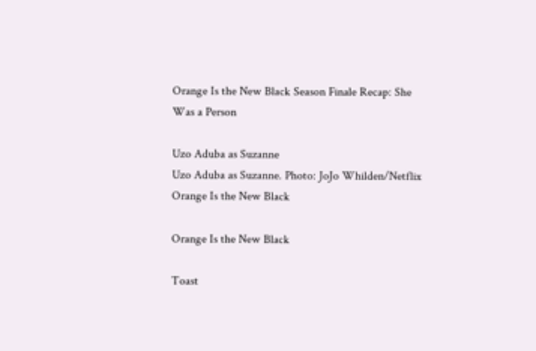Orange Is the New Black Season Finale Recap: She Was a Person

Uzo Aduba as Suzanne
Uzo Aduba as Suzanne. Photo: JoJo Whilden/Netflix
Orange Is the New Black

Orange Is the New Black

Toast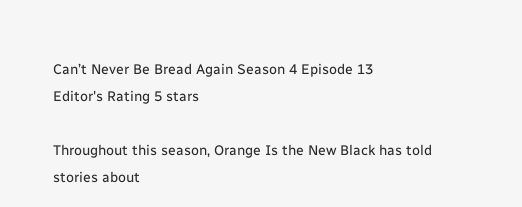Can’t Never Be Bread Again Season 4 Episode 13
Editor's Rating 5 stars

Throughout this season, Orange Is the New Black has told stories about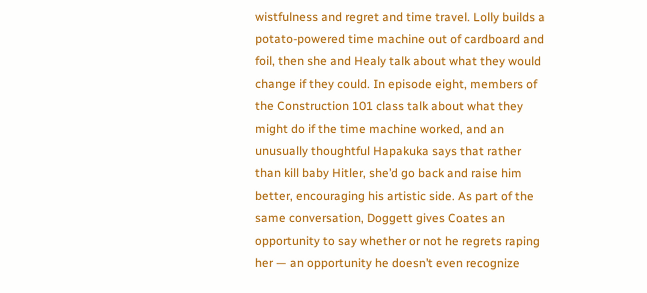wistfulness and regret and time travel. Lolly builds a potato-powered time machine out of cardboard and foil, then she and Healy talk about what they would change if they could. In episode eight, members of the Construction 101 class talk about what they might do if the time machine worked, and an unusually thoughtful Hapakuka says that rather than kill baby Hitler, she’d go back and raise him better, encouraging his artistic side. As part of the same conversation, Doggett gives Coates an opportunity to say whether or not he regrets raping her — an opportunity he doesn’t even recognize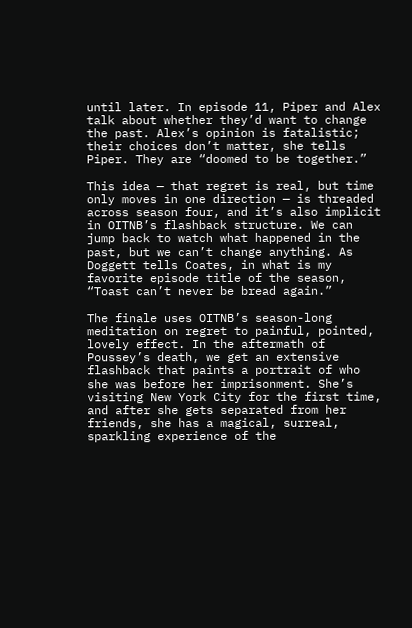until later. In episode 11, Piper and Alex talk about whether they’d want to change the past. Alex’s opinion is fatalistic; their choices don’t matter, she tells Piper. They are “doomed to be together.”

This idea — that regret is real, but time only moves in one direction — is threaded across season four, and it’s also implicit in OITNB’s flashback structure. We can jump back to watch what happened in the past, but we can’t change anything. As Doggett tells Coates, in what is my favorite episode title of the season, “Toast can’t never be bread again.”

The finale uses OITNB’s season-long meditation on regret to painful, pointed, lovely effect. In the aftermath of Poussey’s death, we get an extensive flashback that paints a portrait of who she was before her imprisonment. She’s visiting New York City for the first time, and after she gets separated from her friends, she has a magical, surreal, sparkling experience of the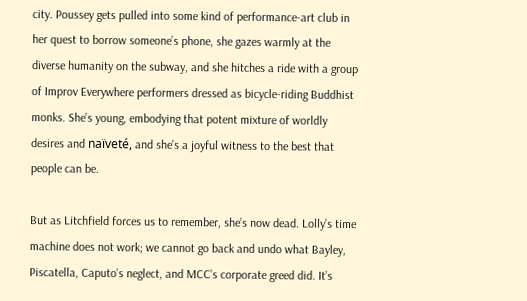city. Poussey gets pulled into some kind of performance-art club in her quest to borrow someone’s phone, she gazes warmly at the diverse humanity on the subway, and she hitches a ride with a group of Improv Everywhere performers dressed as bicycle-riding Buddhist monks. She’s young, embodying that potent mixture of worldly desires and naïveté, and she’s a joyful witness to the best that people can be.

But as Litchfield forces us to remember, she’s now dead. Lolly’s time machine does not work; we cannot go back and undo what Bayley, Piscatella, Caputo’s neglect, and MCC’s corporate greed did. It’s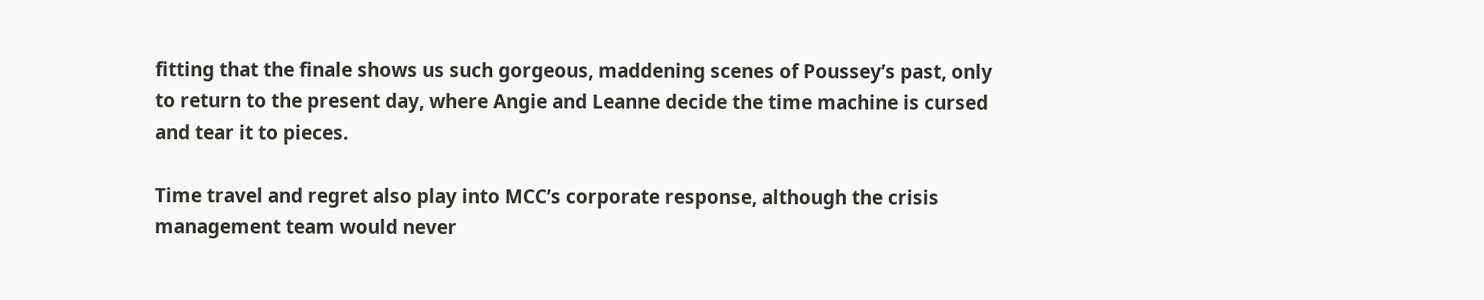fitting that the finale shows us such gorgeous, maddening scenes of Poussey’s past, only to return to the present day, where Angie and Leanne decide the time machine is cursed and tear it to pieces.

Time travel and regret also play into MCC’s corporate response, although the crisis management team would never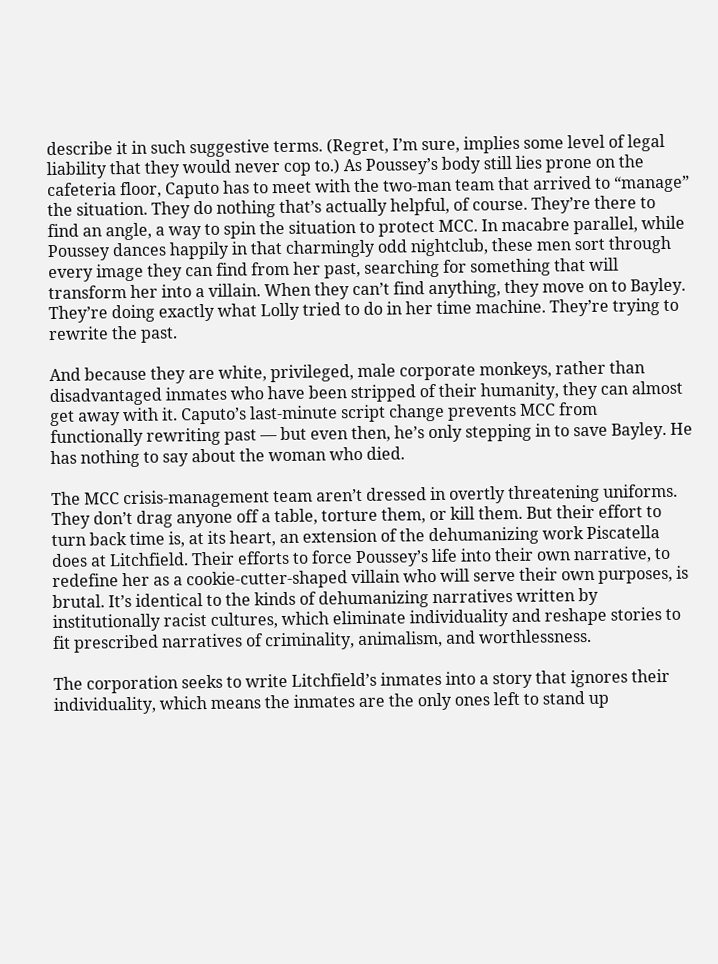describe it in such suggestive terms. (Regret, I’m sure, implies some level of legal liability that they would never cop to.) As Poussey’s body still lies prone on the cafeteria floor, Caputo has to meet with the two-man team that arrived to “manage” the situation. They do nothing that’s actually helpful, of course. They’re there to find an angle, a way to spin the situation to protect MCC. In macabre parallel, while Poussey dances happily in that charmingly odd nightclub, these men sort through every image they can find from her past, searching for something that will transform her into a villain. When they can’t find anything, they move on to Bayley. They’re doing exactly what Lolly tried to do in her time machine. They’re trying to rewrite the past.

And because they are white, privileged, male corporate monkeys, rather than disadvantaged inmates who have been stripped of their humanity, they can almost get away with it. Caputo’s last-minute script change prevents MCC from functionally rewriting past — but even then, he’s only stepping in to save Bayley. He has nothing to say about the woman who died.

The MCC crisis-management team aren’t dressed in overtly threatening uniforms. They don’t drag anyone off a table, torture them, or kill them. But their effort to turn back time is, at its heart, an extension of the dehumanizing work Piscatella does at Litchfield. Their efforts to force Poussey’s life into their own narrative, to redefine her as a cookie-cutter-shaped villain who will serve their own purposes, is brutal. It’s identical to the kinds of dehumanizing narratives written by institutionally racist cultures, which eliminate individuality and reshape stories to fit prescribed narratives of criminality, animalism, and worthlessness.

The corporation seeks to write Litchfield’s inmates into a story that ignores their individuality, which means the inmates are the only ones left to stand up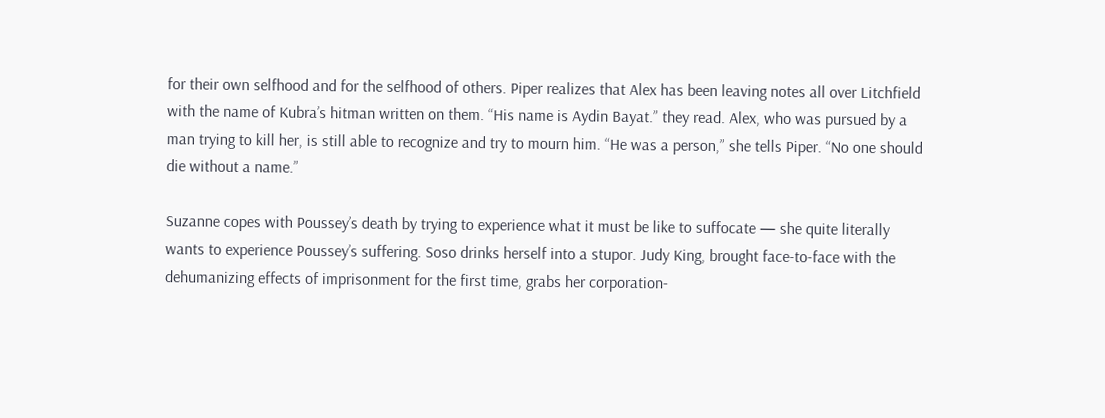for their own selfhood and for the selfhood of others. Piper realizes that Alex has been leaving notes all over Litchfield with the name of Kubra’s hitman written on them. “His name is Aydin Bayat.” they read. Alex, who was pursued by a man trying to kill her, is still able to recognize and try to mourn him. “He was a person,” she tells Piper. “No one should die without a name.”

Suzanne copes with Poussey’s death by trying to experience what it must be like to suffocate — she quite literally wants to experience Poussey’s suffering. Soso drinks herself into a stupor. Judy King, brought face-to-face with the dehumanizing effects of imprisonment for the first time, grabs her corporation-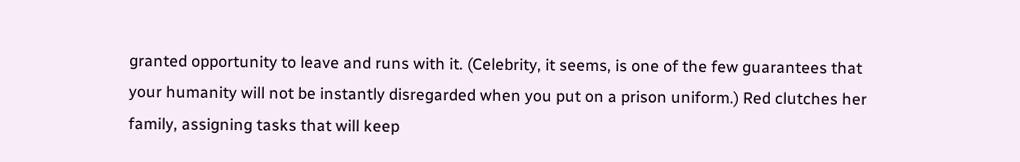granted opportunity to leave and runs with it. (Celebrity, it seems, is one of the few guarantees that your humanity will not be instantly disregarded when you put on a prison uniform.) Red clutches her family, assigning tasks that will keep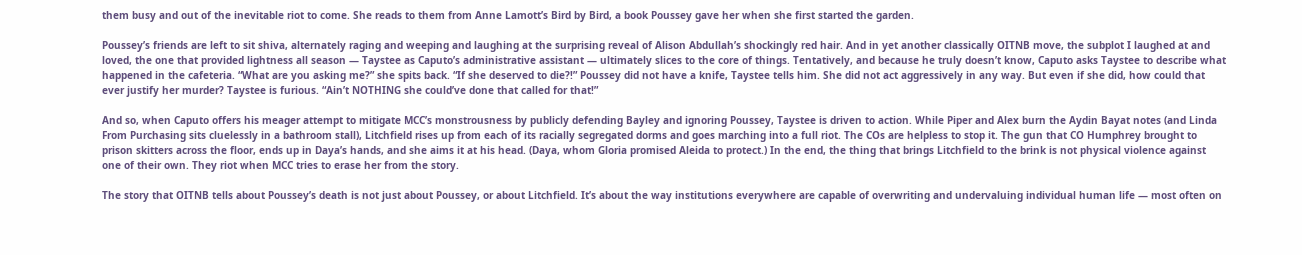them busy and out of the inevitable riot to come. She reads to them from Anne Lamott’s Bird by Bird, a book Poussey gave her when she first started the garden.

Poussey’s friends are left to sit shiva, alternately raging and weeping and laughing at the surprising reveal of Alison Abdullah’s shockingly red hair. And in yet another classically OITNB move, the subplot I laughed at and loved, the one that provided lightness all season — Taystee as Caputo’s administrative assistant — ultimately slices to the core of things. Tentatively, and because he truly doesn’t know, Caputo asks Taystee to describe what happened in the cafeteria. “What are you asking me?” she spits back. “If she deserved to die?!” Poussey did not have a knife, Taystee tells him. She did not act aggressively in any way. But even if she did, how could that ever justify her murder? Taystee is furious. “Ain’t NOTHING she could’ve done that called for that!”

And so, when Caputo offers his meager attempt to mitigate MCC’s monstrousness by publicly defending Bayley and ignoring Poussey, Taystee is driven to action. While Piper and Alex burn the Aydin Bayat notes (and Linda From Purchasing sits cluelessly in a bathroom stall), Litchfield rises up from each of its racially segregated dorms and goes marching into a full riot. The COs are helpless to stop it. The gun that CO Humphrey brought to prison skitters across the floor, ends up in Daya’s hands, and she aims it at his head. (Daya, whom Gloria promised Aleida to protect.) In the end, the thing that brings Litchfield to the brink is not physical violence against one of their own. They riot when MCC tries to erase her from the story.

The story that OITNB tells about Poussey’s death is not just about Poussey, or about Litchfield. It’s about the way institutions everywhere are capable of overwriting and undervaluing individual human life — most often on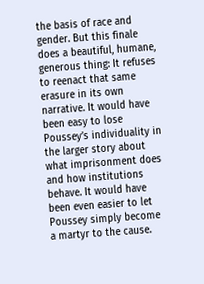the basis of race and gender. But this finale does a beautiful, humane, generous thing: It refuses to reenact that same erasure in its own narrative. It would have been easy to lose Poussey’s individuality in the larger story about what imprisonment does and how institutions behave. It would have been even easier to let Poussey simply become a martyr to the cause.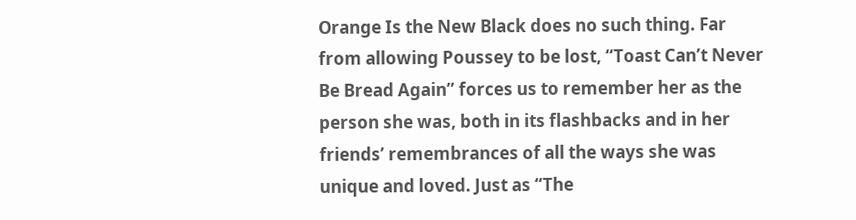Orange Is the New Black does no such thing. Far from allowing Poussey to be lost, “Toast Can’t Never Be Bread Again” forces us to remember her as the person she was, both in its flashbacks and in her friends’ remembrances of all the ways she was unique and loved. Just as “The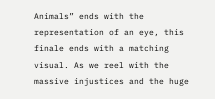Animals” ends with the representation of an eye, this finale ends with a matching visual. As we reel with the massive injustices and the huge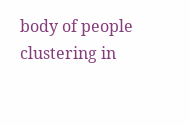body of people clustering in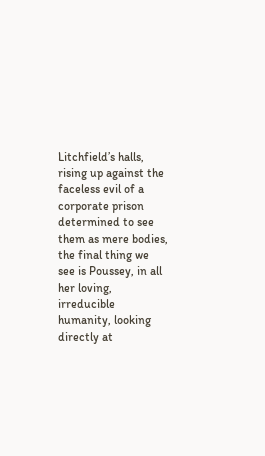Litchfield’s halls, rising up against the faceless evil of a corporate prison determined to see them as mere bodies, the final thing we see is Poussey, in all her loving, irreducible humanity, looking directly at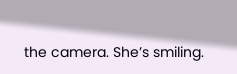the camera. She’s smiling.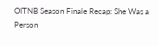OITNB Season Finale Recap: She Was a Person